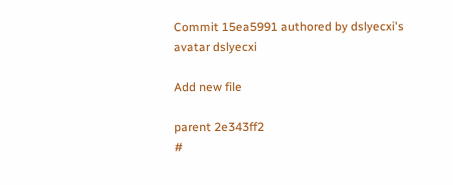Commit 15ea5991 authored by dslyecxi's avatar dslyecxi

Add new file

parent 2e343ff2
#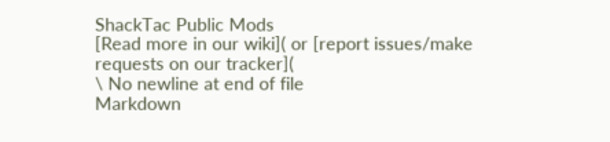ShackTac Public Mods
[Read more in our wiki]( or [report issues/make requests on our tracker](
\ No newline at end of file
Markdown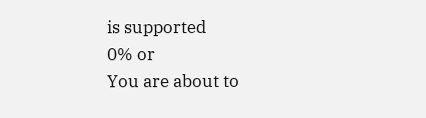is supported
0% or
You are about to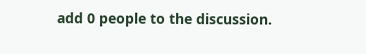add 0 people to the discussion.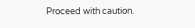Proceed with caution.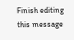Finish editing this message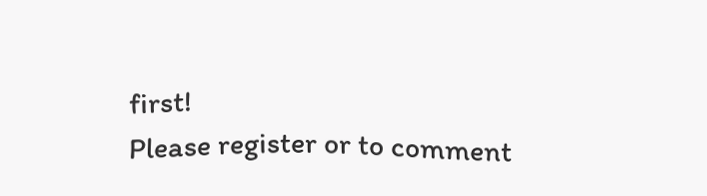first!
Please register or to comment